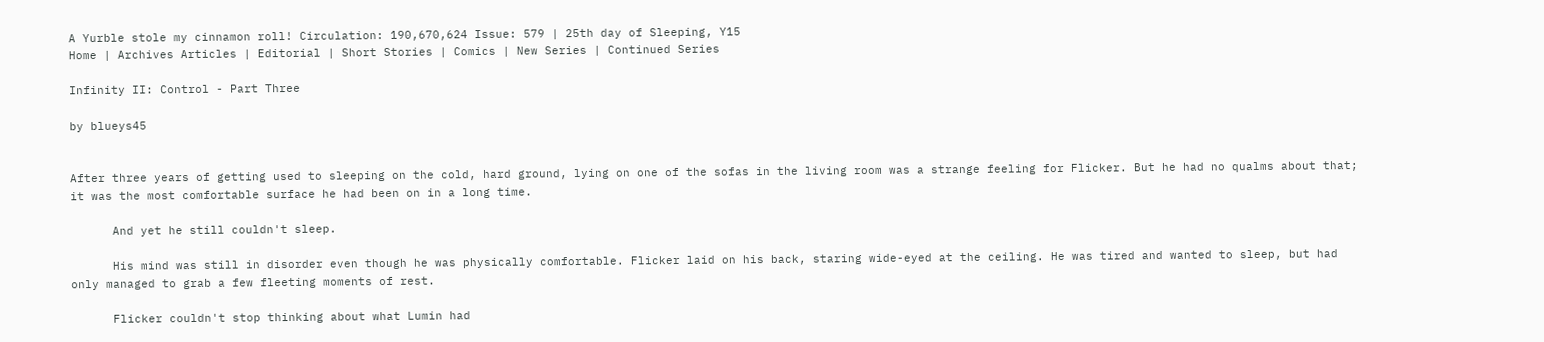A Yurble stole my cinnamon roll! Circulation: 190,670,624 Issue: 579 | 25th day of Sleeping, Y15
Home | Archives Articles | Editorial | Short Stories | Comics | New Series | Continued Series

Infinity II: Control - Part Three

by blueys45


After three years of getting used to sleeping on the cold, hard ground, lying on one of the sofas in the living room was a strange feeling for Flicker. But he had no qualms about that; it was the most comfortable surface he had been on in a long time.

      And yet he still couldn't sleep.

      His mind was still in disorder even though he was physically comfortable. Flicker laid on his back, staring wide-eyed at the ceiling. He was tired and wanted to sleep, but had only managed to grab a few fleeting moments of rest.

      Flicker couldn't stop thinking about what Lumin had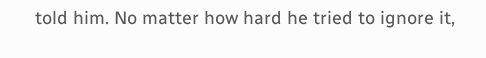told him. No matter how hard he tried to ignore it,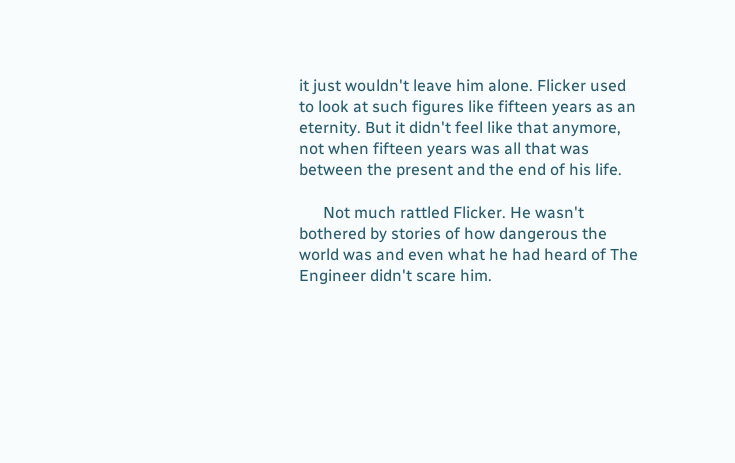it just wouldn't leave him alone. Flicker used to look at such figures like fifteen years as an eternity. But it didn't feel like that anymore, not when fifteen years was all that was between the present and the end of his life.

      Not much rattled Flicker. He wasn't bothered by stories of how dangerous the world was and even what he had heard of The Engineer didn't scare him.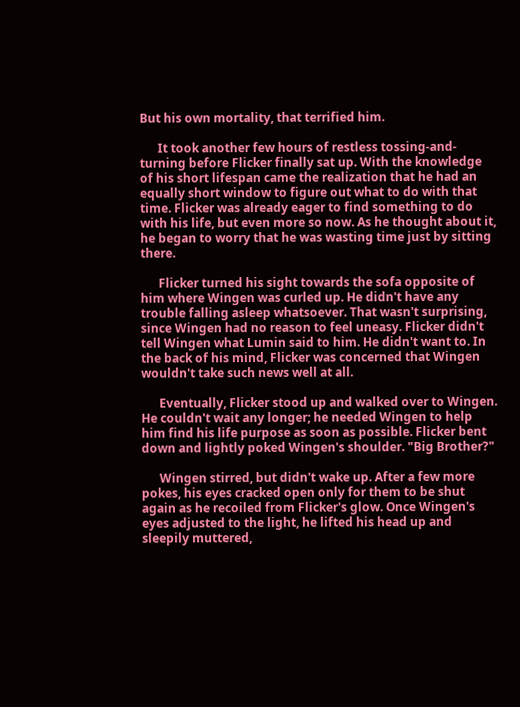But his own mortality, that terrified him.

      It took another few hours of restless tossing-and-turning before Flicker finally sat up. With the knowledge of his short lifespan came the realization that he had an equally short window to figure out what to do with that time. Flicker was already eager to find something to do with his life, but even more so now. As he thought about it, he began to worry that he was wasting time just by sitting there.

      Flicker turned his sight towards the sofa opposite of him where Wingen was curled up. He didn't have any trouble falling asleep whatsoever. That wasn't surprising, since Wingen had no reason to feel uneasy. Flicker didn't tell Wingen what Lumin said to him. He didn't want to. In the back of his mind, Flicker was concerned that Wingen wouldn't take such news well at all.

      Eventually, Flicker stood up and walked over to Wingen. He couldn't wait any longer; he needed Wingen to help him find his life purpose as soon as possible. Flicker bent down and lightly poked Wingen's shoulder. "Big Brother?"

      Wingen stirred, but didn't wake up. After a few more pokes, his eyes cracked open only for them to be shut again as he recoiled from Flicker's glow. Once Wingen's eyes adjusted to the light, he lifted his head up and sleepily muttered,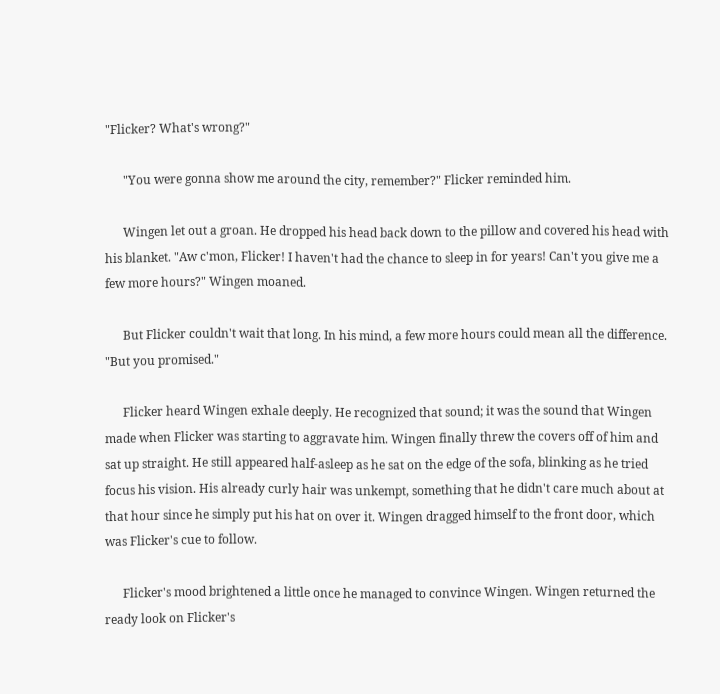"Flicker? What's wrong?"

      "You were gonna show me around the city, remember?" Flicker reminded him.

      Wingen let out a groan. He dropped his head back down to the pillow and covered his head with his blanket. "Aw c'mon, Flicker! I haven't had the chance to sleep in for years! Can't you give me a few more hours?" Wingen moaned.

      But Flicker couldn't wait that long. In his mind, a few more hours could mean all the difference. "But you promised."

      Flicker heard Wingen exhale deeply. He recognized that sound; it was the sound that Wingen made when Flicker was starting to aggravate him. Wingen finally threw the covers off of him and sat up straight. He still appeared half-asleep as he sat on the edge of the sofa, blinking as he tried focus his vision. His already curly hair was unkempt, something that he didn't care much about at that hour since he simply put his hat on over it. Wingen dragged himself to the front door, which was Flicker's cue to follow.

      Flicker's mood brightened a little once he managed to convince Wingen. Wingen returned the ready look on Flicker's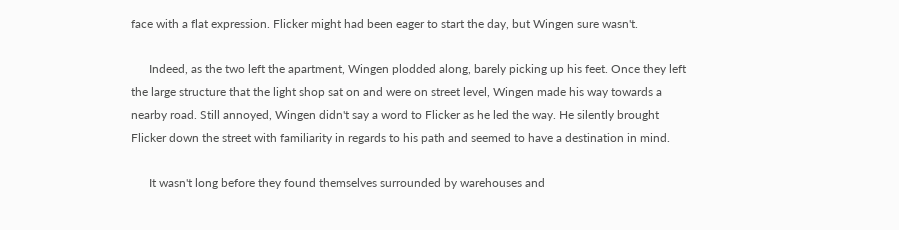face with a flat expression. Flicker might had been eager to start the day, but Wingen sure wasn't.

      Indeed, as the two left the apartment, Wingen plodded along, barely picking up his feet. Once they left the large structure that the light shop sat on and were on street level, Wingen made his way towards a nearby road. Still annoyed, Wingen didn't say a word to Flicker as he led the way. He silently brought Flicker down the street with familiarity in regards to his path and seemed to have a destination in mind.

      It wasn't long before they found themselves surrounded by warehouses and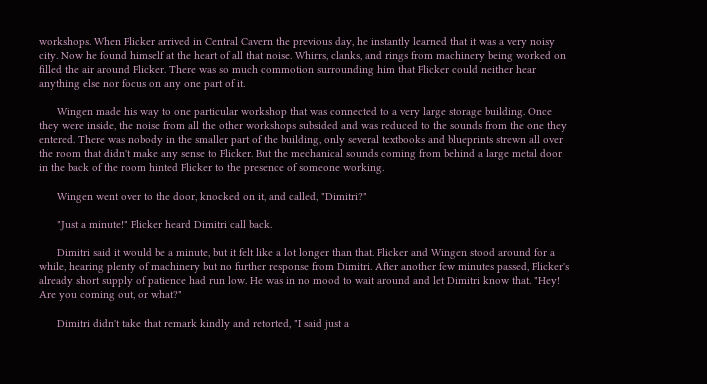workshops. When Flicker arrived in Central Cavern the previous day, he instantly learned that it was a very noisy city. Now he found himself at the heart of all that noise. Whirrs, clanks, and rings from machinery being worked on filled the air around Flicker. There was so much commotion surrounding him that Flicker could neither hear anything else nor focus on any one part of it.

      Wingen made his way to one particular workshop that was connected to a very large storage building. Once they were inside, the noise from all the other workshops subsided and was reduced to the sounds from the one they entered. There was nobody in the smaller part of the building, only several textbooks and blueprints strewn all over the room that didn't make any sense to Flicker. But the mechanical sounds coming from behind a large metal door in the back of the room hinted Flicker to the presence of someone working.

      Wingen went over to the door, knocked on it, and called, "Dimitri?"

      "Just a minute!" Flicker heard Dimitri call back.

      Dimitri said it would be a minute, but it felt like a lot longer than that. Flicker and Wingen stood around for a while, hearing plenty of machinery but no further response from Dimitri. After another few minutes passed, Flicker's already short supply of patience had run low. He was in no mood to wait around and let Dimitri know that. "Hey! Are you coming out, or what?"

      Dimitri didn't take that remark kindly and retorted, "I said just a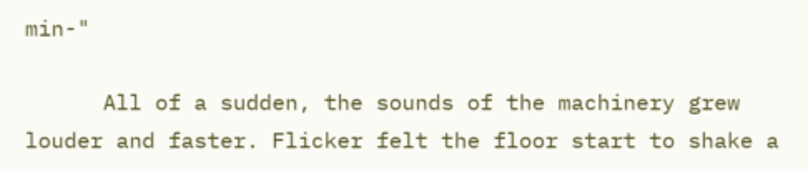min-"

      All of a sudden, the sounds of the machinery grew louder and faster. Flicker felt the floor start to shake a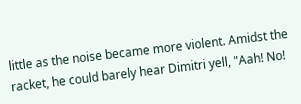little as the noise became more violent. Amidst the racket, he could barely hear Dimitri yell, "Aah! No!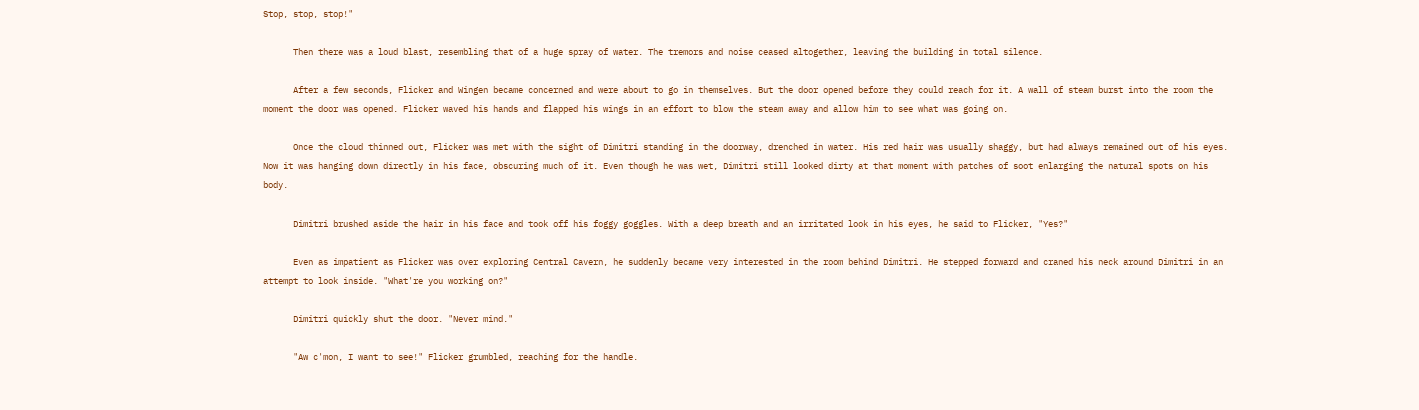Stop, stop, stop!"

      Then there was a loud blast, resembling that of a huge spray of water. The tremors and noise ceased altogether, leaving the building in total silence.

      After a few seconds, Flicker and Wingen became concerned and were about to go in themselves. But the door opened before they could reach for it. A wall of steam burst into the room the moment the door was opened. Flicker waved his hands and flapped his wings in an effort to blow the steam away and allow him to see what was going on.

      Once the cloud thinned out, Flicker was met with the sight of Dimitri standing in the doorway, drenched in water. His red hair was usually shaggy, but had always remained out of his eyes. Now it was hanging down directly in his face, obscuring much of it. Even though he was wet, Dimitri still looked dirty at that moment with patches of soot enlarging the natural spots on his body.

      Dimitri brushed aside the hair in his face and took off his foggy goggles. With a deep breath and an irritated look in his eyes, he said to Flicker, "Yes?"

      Even as impatient as Flicker was over exploring Central Cavern, he suddenly became very interested in the room behind Dimitri. He stepped forward and craned his neck around Dimitri in an attempt to look inside. "What're you working on?"

      Dimitri quickly shut the door. "Never mind."

      "Aw c'mon, I want to see!" Flicker grumbled, reaching for the handle.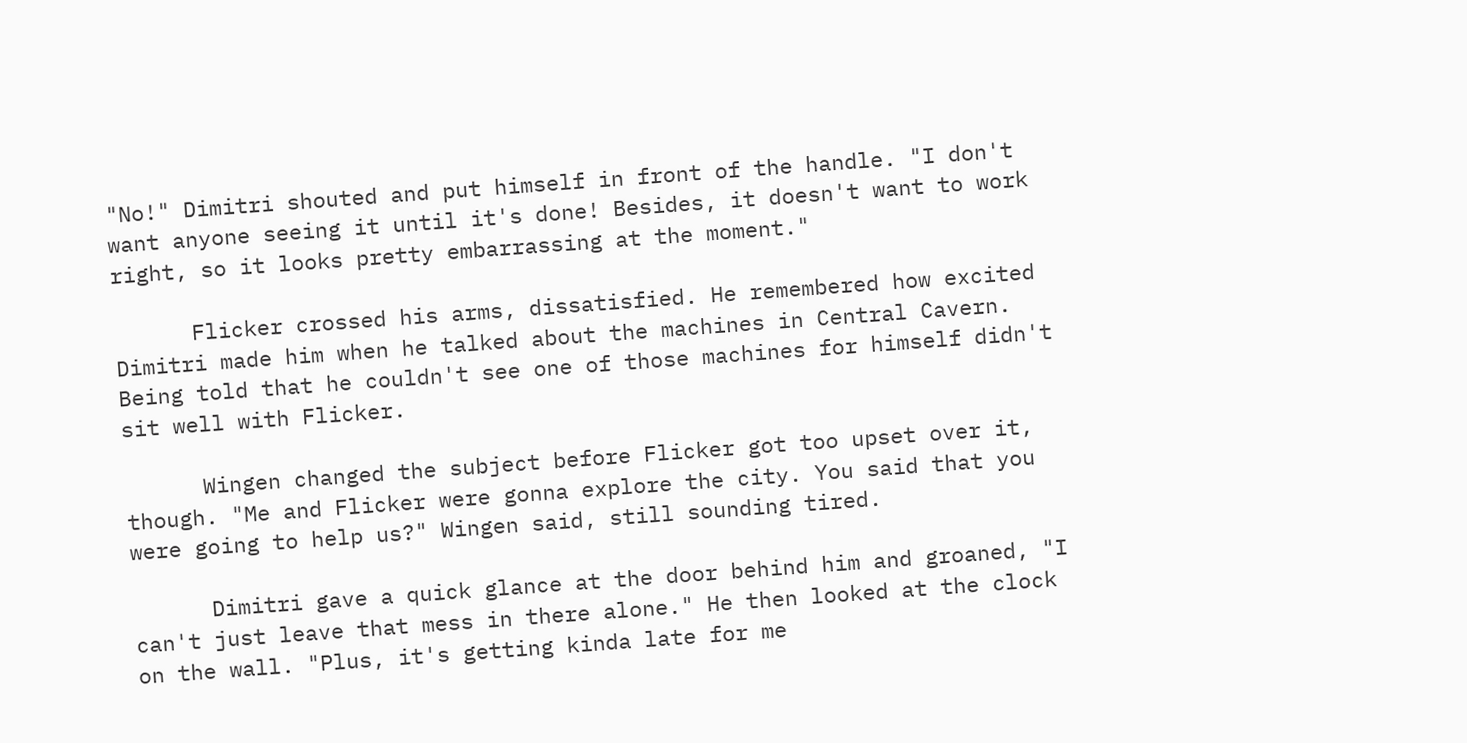"No!" Dimitri shouted and put himself in front of the handle. "I don't want anyone seeing it until it's done! Besides, it doesn't want to work right, so it looks pretty embarrassing at the moment."

      Flicker crossed his arms, dissatisfied. He remembered how excited Dimitri made him when he talked about the machines in Central Cavern. Being told that he couldn't see one of those machines for himself didn't sit well with Flicker.

      Wingen changed the subject before Flicker got too upset over it, though. "Me and Flicker were gonna explore the city. You said that you were going to help us?" Wingen said, still sounding tired.

      Dimitri gave a quick glance at the door behind him and groaned, "I can't just leave that mess in there alone." He then looked at the clock on the wall. "Plus, it's getting kinda late for me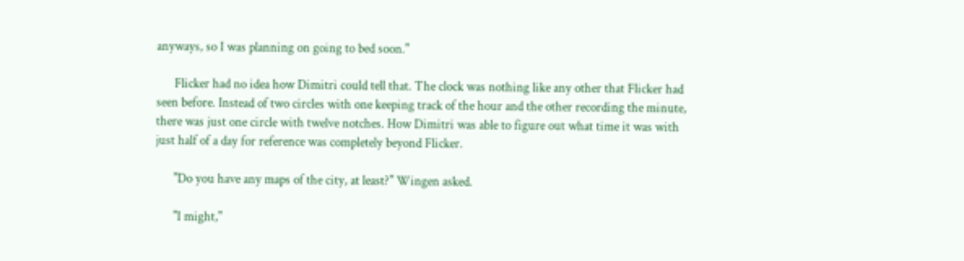anyways, so I was planning on going to bed soon."

      Flicker had no idea how Dimitri could tell that. The clock was nothing like any other that Flicker had seen before. Instead of two circles with one keeping track of the hour and the other recording the minute, there was just one circle with twelve notches. How Dimitri was able to figure out what time it was with just half of a day for reference was completely beyond Flicker.

      "Do you have any maps of the city, at least?" Wingen asked.

      "I might,"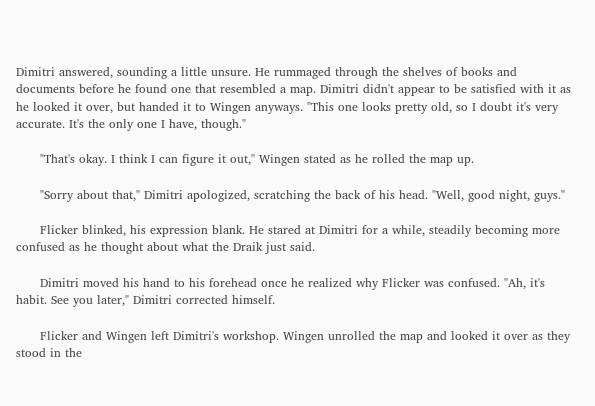Dimitri answered, sounding a little unsure. He rummaged through the shelves of books and documents before he found one that resembled a map. Dimitri didn't appear to be satisfied with it as he looked it over, but handed it to Wingen anyways. "This one looks pretty old, so I doubt it's very accurate. It's the only one I have, though."

      "That's okay. I think I can figure it out," Wingen stated as he rolled the map up.

      "Sorry about that," Dimitri apologized, scratching the back of his head. "Well, good night, guys."

      Flicker blinked, his expression blank. He stared at Dimitri for a while, steadily becoming more confused as he thought about what the Draik just said.

      Dimitri moved his hand to his forehead once he realized why Flicker was confused. "Ah, it's habit. See you later," Dimitri corrected himself.

      Flicker and Wingen left Dimitri's workshop. Wingen unrolled the map and looked it over as they stood in the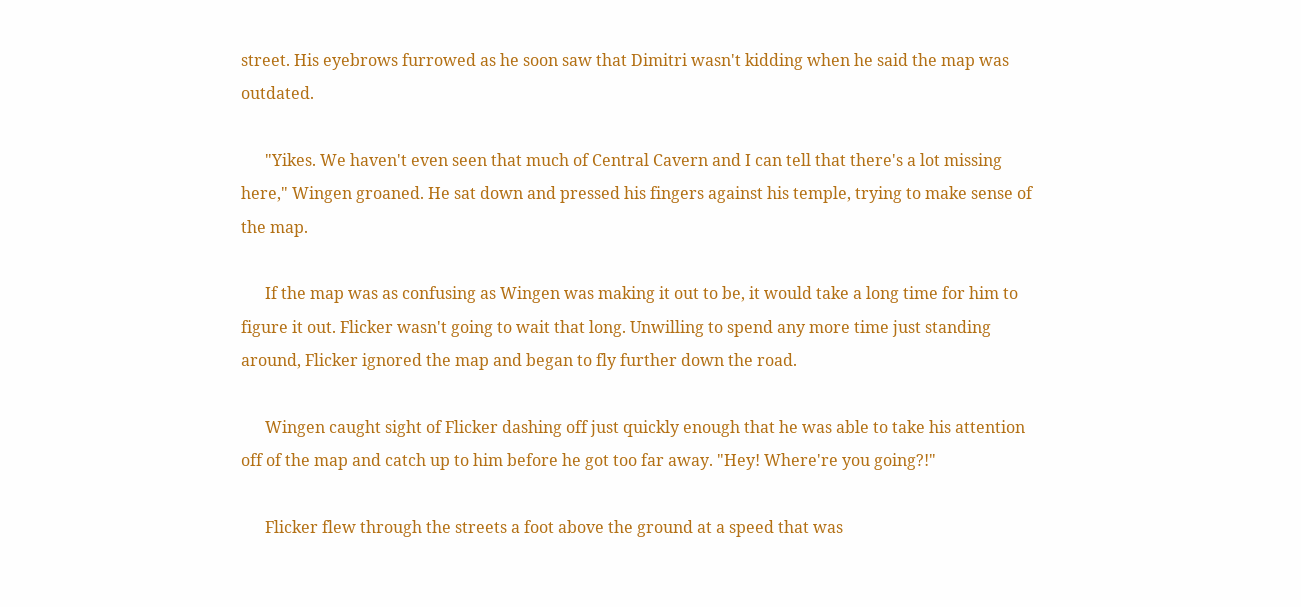street. His eyebrows furrowed as he soon saw that Dimitri wasn't kidding when he said the map was outdated.

      "Yikes. We haven't even seen that much of Central Cavern and I can tell that there's a lot missing here," Wingen groaned. He sat down and pressed his fingers against his temple, trying to make sense of the map.

      If the map was as confusing as Wingen was making it out to be, it would take a long time for him to figure it out. Flicker wasn't going to wait that long. Unwilling to spend any more time just standing around, Flicker ignored the map and began to fly further down the road.

      Wingen caught sight of Flicker dashing off just quickly enough that he was able to take his attention off of the map and catch up to him before he got too far away. "Hey! Where're you going?!"

      Flicker flew through the streets a foot above the ground at a speed that was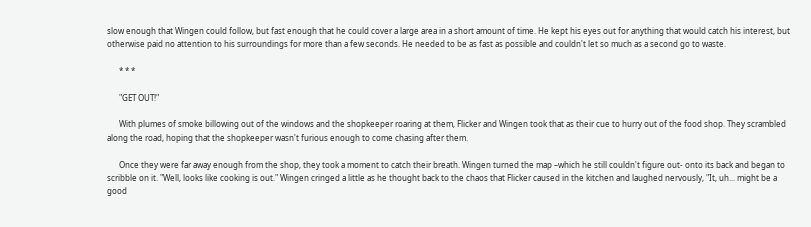slow enough that Wingen could follow, but fast enough that he could cover a large area in a short amount of time. He kept his eyes out for anything that would catch his interest, but otherwise paid no attention to his surroundings for more than a few seconds. He needed to be as fast as possible and couldn't let so much as a second go to waste.

      * * *

      "GET OUT!"

      With plumes of smoke billowing out of the windows and the shopkeeper roaring at them, Flicker and Wingen took that as their cue to hurry out of the food shop. They scrambled along the road, hoping that the shopkeeper wasn't furious enough to come chasing after them.

      Once they were far away enough from the shop, they took a moment to catch their breath. Wingen turned the map –which he still couldn't figure out- onto its back and began to scribble on it. "Well, looks like cooking is out." Wingen cringed a little as he thought back to the chaos that Flicker caused in the kitchen and laughed nervously, "It, uh... might be a good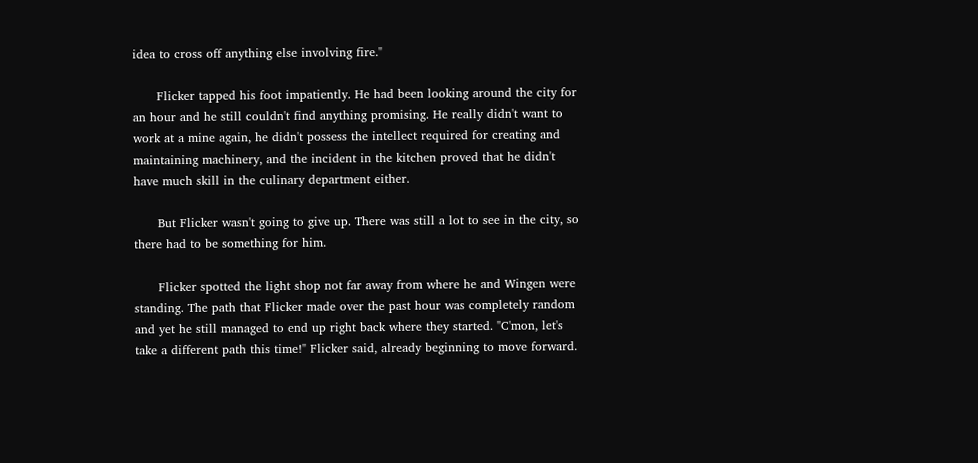idea to cross off anything else involving fire."

      Flicker tapped his foot impatiently. He had been looking around the city for an hour and he still couldn't find anything promising. He really didn't want to work at a mine again, he didn't possess the intellect required for creating and maintaining machinery, and the incident in the kitchen proved that he didn't have much skill in the culinary department either.

      But Flicker wasn't going to give up. There was still a lot to see in the city, so there had to be something for him.

      Flicker spotted the light shop not far away from where he and Wingen were standing. The path that Flicker made over the past hour was completely random and yet he still managed to end up right back where they started. "C'mon, let's take a different path this time!" Flicker said, already beginning to move forward.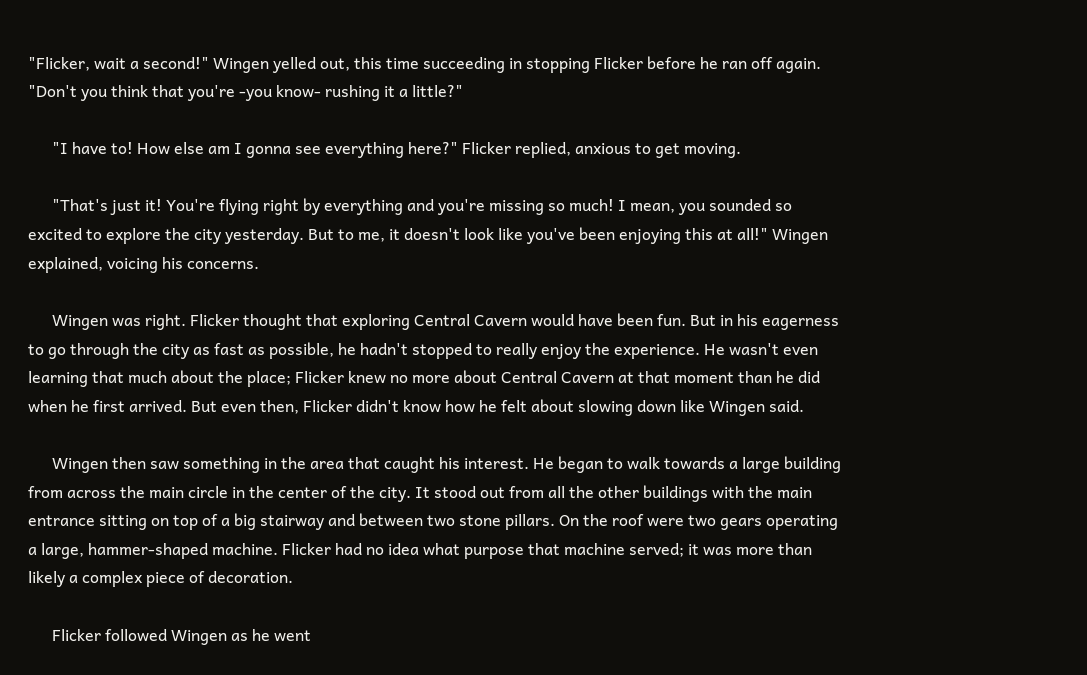"Flicker, wait a second!" Wingen yelled out, this time succeeding in stopping Flicker before he ran off again. "Don't you think that you're -you know- rushing it a little?"

      "I have to! How else am I gonna see everything here?" Flicker replied, anxious to get moving.

      "That's just it! You're flying right by everything and you're missing so much! I mean, you sounded so excited to explore the city yesterday. But to me, it doesn't look like you've been enjoying this at all!" Wingen explained, voicing his concerns.

      Wingen was right. Flicker thought that exploring Central Cavern would have been fun. But in his eagerness to go through the city as fast as possible, he hadn't stopped to really enjoy the experience. He wasn't even learning that much about the place; Flicker knew no more about Central Cavern at that moment than he did when he first arrived. But even then, Flicker didn't know how he felt about slowing down like Wingen said.

      Wingen then saw something in the area that caught his interest. He began to walk towards a large building from across the main circle in the center of the city. It stood out from all the other buildings with the main entrance sitting on top of a big stairway and between two stone pillars. On the roof were two gears operating a large, hammer-shaped machine. Flicker had no idea what purpose that machine served; it was more than likely a complex piece of decoration.

      Flicker followed Wingen as he went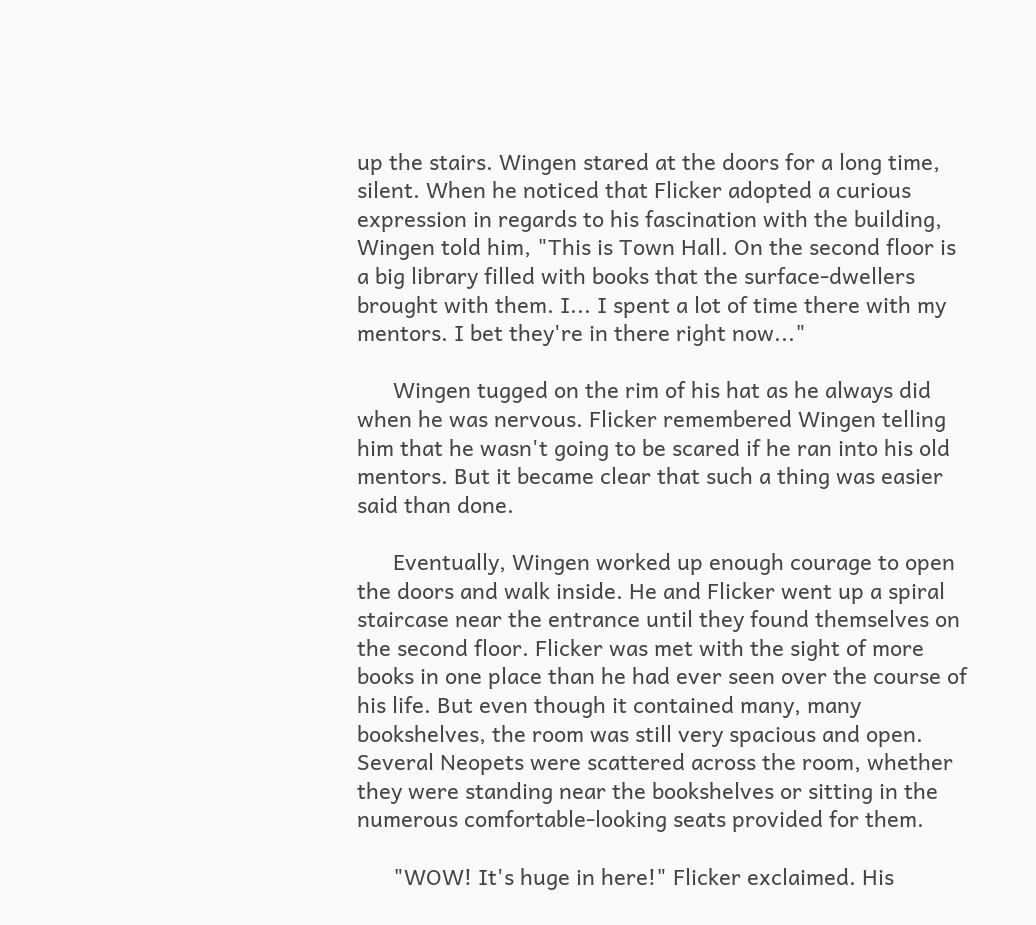up the stairs. Wingen stared at the doors for a long time, silent. When he noticed that Flicker adopted a curious expression in regards to his fascination with the building, Wingen told him, "This is Town Hall. On the second floor is a big library filled with books that the surface-dwellers brought with them. I... I spent a lot of time there with my mentors. I bet they're in there right now..."

      Wingen tugged on the rim of his hat as he always did when he was nervous. Flicker remembered Wingen telling him that he wasn't going to be scared if he ran into his old mentors. But it became clear that such a thing was easier said than done.

      Eventually, Wingen worked up enough courage to open the doors and walk inside. He and Flicker went up a spiral staircase near the entrance until they found themselves on the second floor. Flicker was met with the sight of more books in one place than he had ever seen over the course of his life. But even though it contained many, many bookshelves, the room was still very spacious and open. Several Neopets were scattered across the room, whether they were standing near the bookshelves or sitting in the numerous comfortable-looking seats provided for them.

      "WOW! It's huge in here!" Flicker exclaimed. His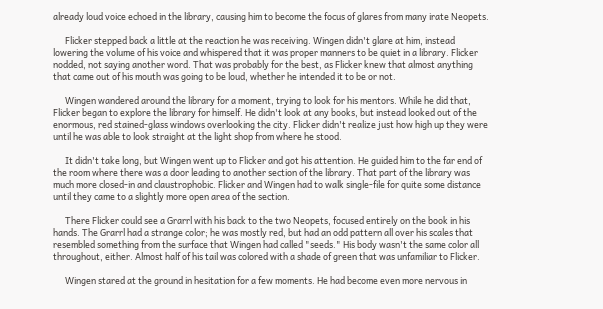already loud voice echoed in the library, causing him to become the focus of glares from many irate Neopets.

      Flicker stepped back a little at the reaction he was receiving. Wingen didn't glare at him, instead lowering the volume of his voice and whispered that it was proper manners to be quiet in a library. Flicker nodded, not saying another word. That was probably for the best, as Flicker knew that almost anything that came out of his mouth was going to be loud, whether he intended it to be or not.

      Wingen wandered around the library for a moment, trying to look for his mentors. While he did that, Flicker began to explore the library for himself. He didn't look at any books, but instead looked out of the enormous, red stained-glass windows overlooking the city. Flicker didn't realize just how high up they were until he was able to look straight at the light shop from where he stood.

      It didn't take long, but Wingen went up to Flicker and got his attention. He guided him to the far end of the room where there was a door leading to another section of the library. That part of the library was much more closed-in and claustrophobic. Flicker and Wingen had to walk single-file for quite some distance until they came to a slightly more open area of the section.

      There Flicker could see a Grarrl with his back to the two Neopets, focused entirely on the book in his hands. The Grarrl had a strange color; he was mostly red, but had an odd pattern all over his scales that resembled something from the surface that Wingen had called "seeds." His body wasn't the same color all throughout, either. Almost half of his tail was colored with a shade of green that was unfamiliar to Flicker.

      Wingen stared at the ground in hesitation for a few moments. He had become even more nervous in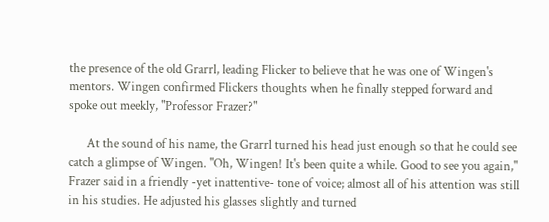the presence of the old Grarrl, leading Flicker to believe that he was one of Wingen's mentors. Wingen confirmed Flickers thoughts when he finally stepped forward and spoke out meekly, "Professor Frazer?"

      At the sound of his name, the Grarrl turned his head just enough so that he could see catch a glimpse of Wingen. "Oh, Wingen! It's been quite a while. Good to see you again," Frazer said in a friendly -yet inattentive- tone of voice; almost all of his attention was still in his studies. He adjusted his glasses slightly and turned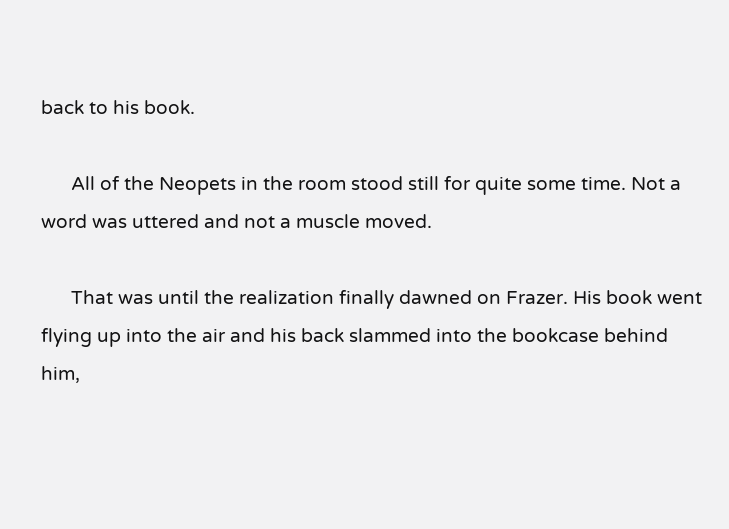back to his book.

      All of the Neopets in the room stood still for quite some time. Not a word was uttered and not a muscle moved.

      That was until the realization finally dawned on Frazer. His book went flying up into the air and his back slammed into the bookcase behind him,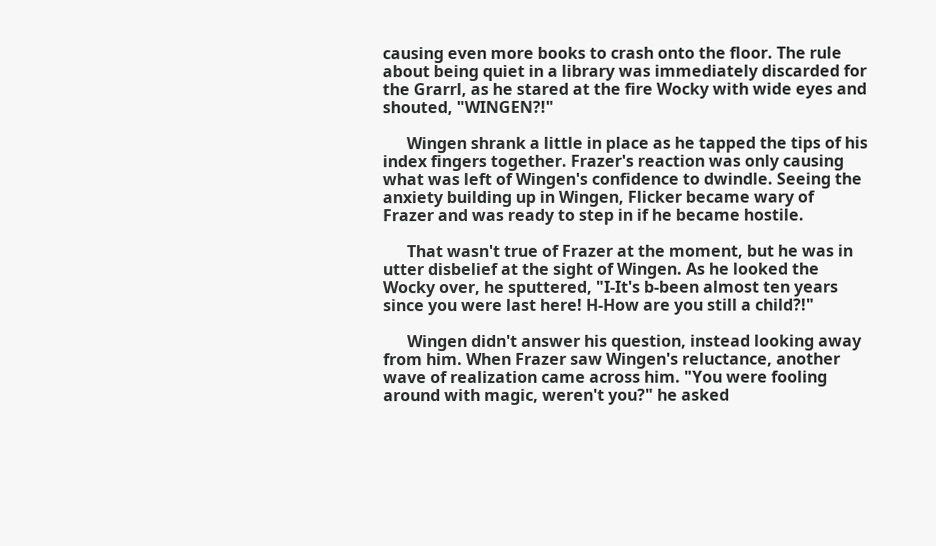causing even more books to crash onto the floor. The rule about being quiet in a library was immediately discarded for the Grarrl, as he stared at the fire Wocky with wide eyes and shouted, "WINGEN?!"

      Wingen shrank a little in place as he tapped the tips of his index fingers together. Frazer's reaction was only causing what was left of Wingen's confidence to dwindle. Seeing the anxiety building up in Wingen, Flicker became wary of Frazer and was ready to step in if he became hostile.

      That wasn't true of Frazer at the moment, but he was in utter disbelief at the sight of Wingen. As he looked the Wocky over, he sputtered, "I-It's b-been almost ten years since you were last here! H-How are you still a child?!"

      Wingen didn't answer his question, instead looking away from him. When Frazer saw Wingen's reluctance, another wave of realization came across him. "You were fooling around with magic, weren't you?" he asked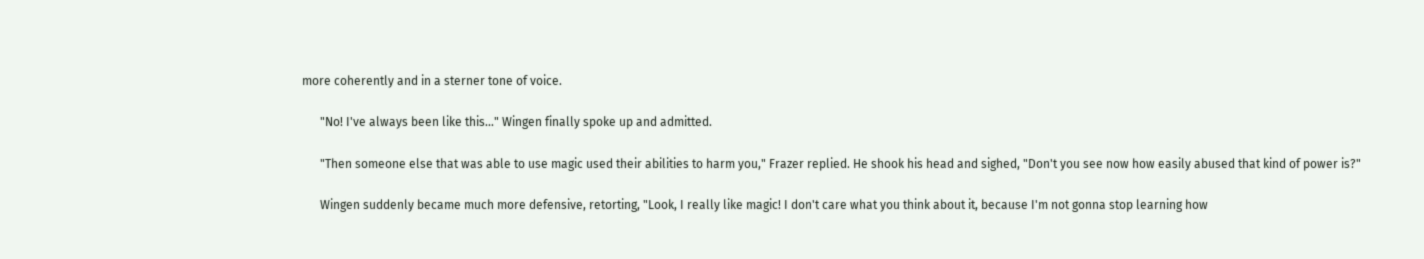more coherently and in a sterner tone of voice.

      "No! I've always been like this..." Wingen finally spoke up and admitted.

      "Then someone else that was able to use magic used their abilities to harm you," Frazer replied. He shook his head and sighed, "Don't you see now how easily abused that kind of power is?"

      Wingen suddenly became much more defensive, retorting, "Look, I really like magic! I don't care what you think about it, because I'm not gonna stop learning how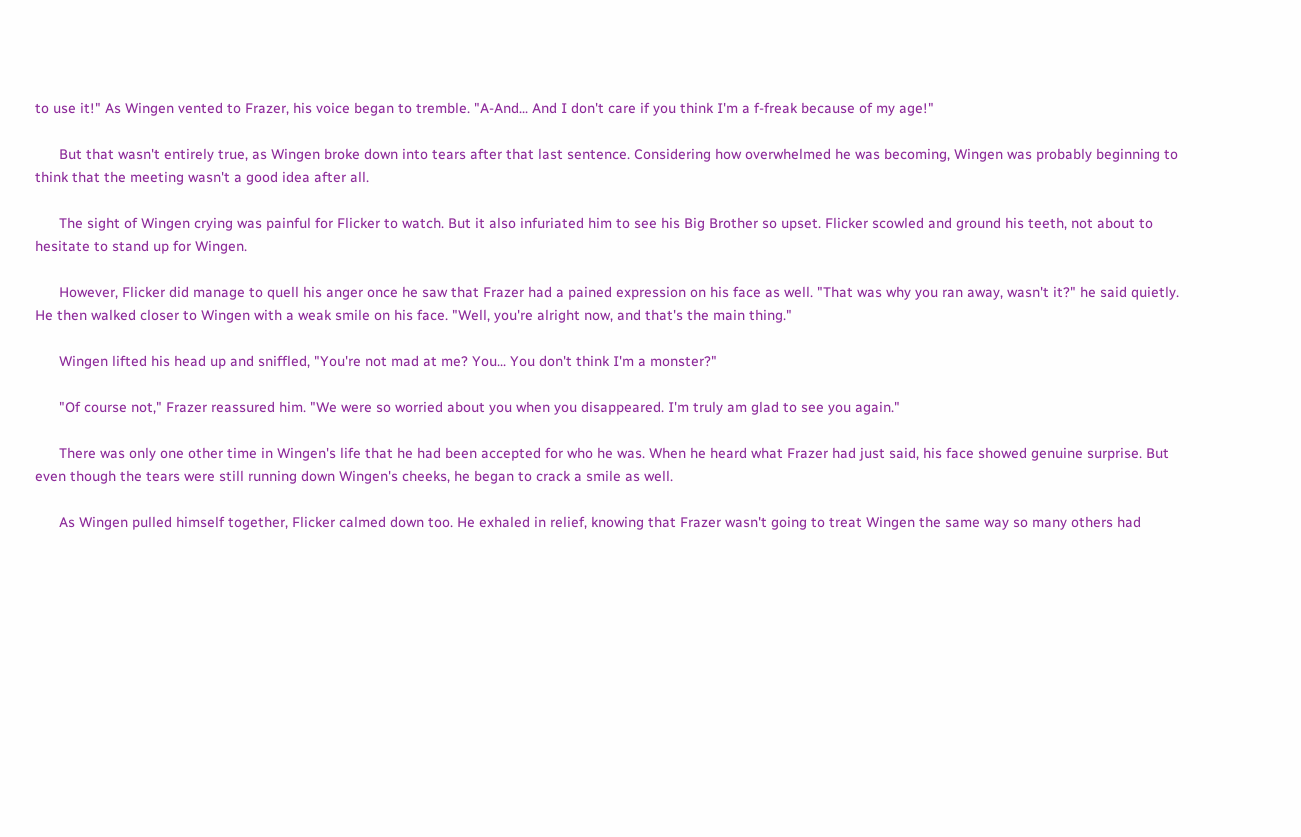to use it!" As Wingen vented to Frazer, his voice began to tremble. "A-And... And I don't care if you think I'm a f-freak because of my age!"

      But that wasn't entirely true, as Wingen broke down into tears after that last sentence. Considering how overwhelmed he was becoming, Wingen was probably beginning to think that the meeting wasn't a good idea after all.

      The sight of Wingen crying was painful for Flicker to watch. But it also infuriated him to see his Big Brother so upset. Flicker scowled and ground his teeth, not about to hesitate to stand up for Wingen.

      However, Flicker did manage to quell his anger once he saw that Frazer had a pained expression on his face as well. "That was why you ran away, wasn't it?" he said quietly. He then walked closer to Wingen with a weak smile on his face. "Well, you're alright now, and that's the main thing."

      Wingen lifted his head up and sniffled, "You're not mad at me? You... You don't think I'm a monster?"

      "Of course not," Frazer reassured him. "We were so worried about you when you disappeared. I'm truly am glad to see you again."

      There was only one other time in Wingen's life that he had been accepted for who he was. When he heard what Frazer had just said, his face showed genuine surprise. But even though the tears were still running down Wingen's cheeks, he began to crack a smile as well.

      As Wingen pulled himself together, Flicker calmed down too. He exhaled in relief, knowing that Frazer wasn't going to treat Wingen the same way so many others had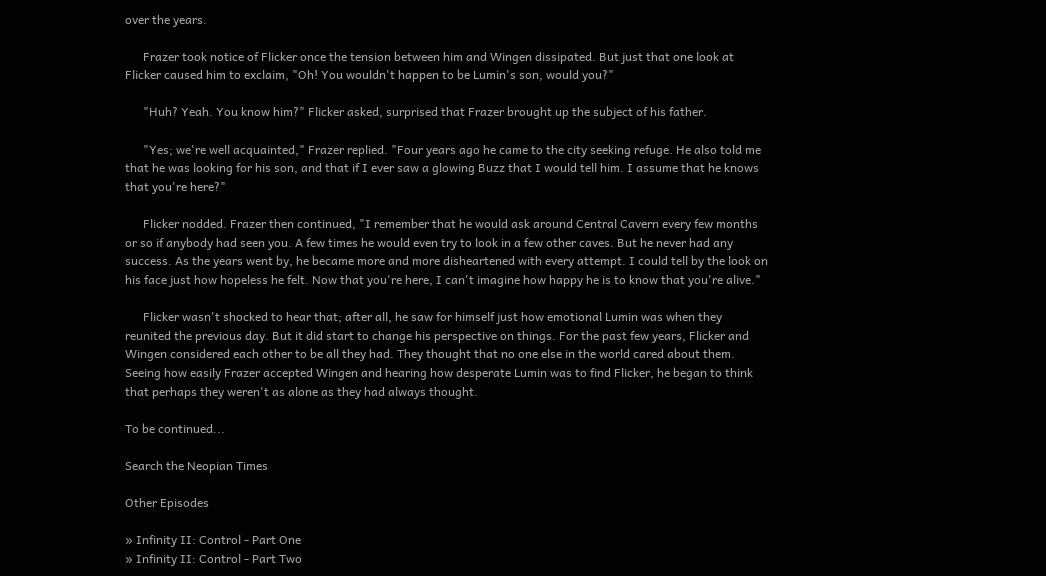over the years.

      Frazer took notice of Flicker once the tension between him and Wingen dissipated. But just that one look at Flicker caused him to exclaim, "Oh! You wouldn't happen to be Lumin's son, would you?"

      "Huh? Yeah. You know him?" Flicker asked, surprised that Frazer brought up the subject of his father.

      "Yes; we're well acquainted," Frazer replied. "Four years ago he came to the city seeking refuge. He also told me that he was looking for his son, and that if I ever saw a glowing Buzz that I would tell him. I assume that he knows that you're here?"

      Flicker nodded. Frazer then continued, "I remember that he would ask around Central Cavern every few months or so if anybody had seen you. A few times he would even try to look in a few other caves. But he never had any success. As the years went by, he became more and more disheartened with every attempt. I could tell by the look on his face just how hopeless he felt. Now that you're here, I can't imagine how happy he is to know that you're alive."

      Flicker wasn't shocked to hear that; after all, he saw for himself just how emotional Lumin was when they reunited the previous day. But it did start to change his perspective on things. For the past few years, Flicker and Wingen considered each other to be all they had. They thought that no one else in the world cared about them. Seeing how easily Frazer accepted Wingen and hearing how desperate Lumin was to find Flicker, he began to think that perhaps they weren't as alone as they had always thought.

To be continued...

Search the Neopian Times

Other Episodes

» Infinity II: Control - Part One
» Infinity II: Control - Part Two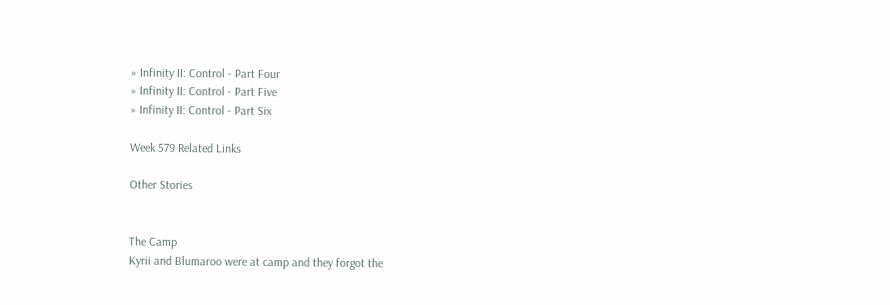» Infinity II: Control - Part Four
» Infinity II: Control - Part Five
» Infinity II: Control - Part Six

Week 579 Related Links

Other Stories


The Camp
Kyrii and Blumaroo were at camp and they forgot the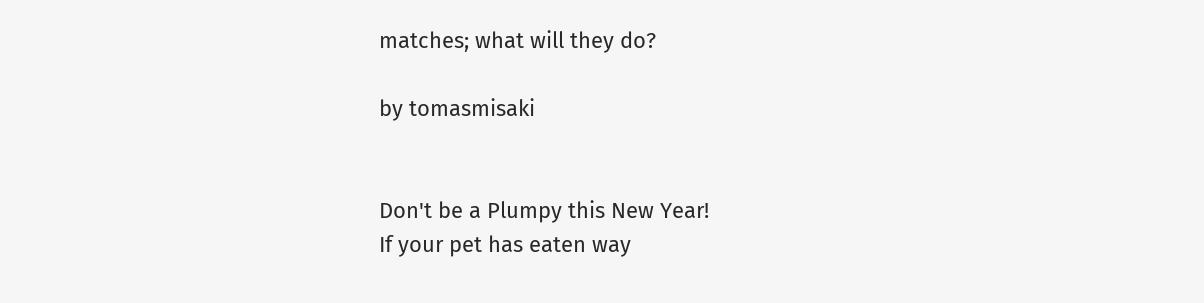matches; what will they do?

by tomasmisaki


Don't be a Plumpy this New Year!
If your pet has eaten way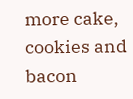more cake, cookies and bacon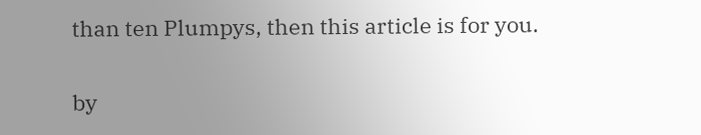than ten Plumpys, then this article is for you.

by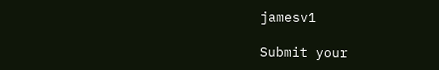jamesv1

Submit your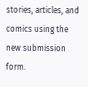stories, articles, and comics using the new submission form.